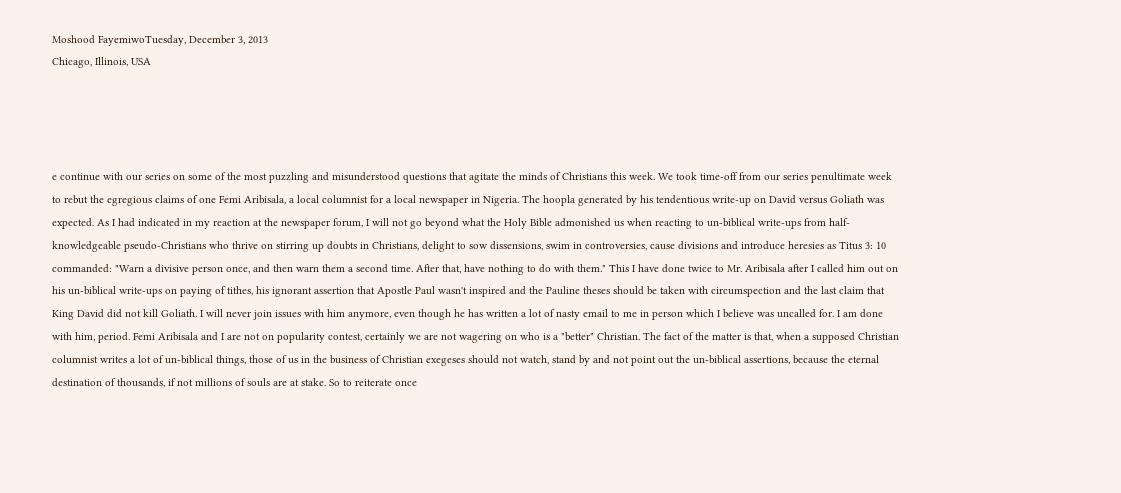Moshood FayemiwoTuesday, December 3, 2013
Chicago, Illinois, USA




e continue with our series on some of the most puzzling and misunderstood questions that agitate the minds of Christians this week. We took time-off from our series penultimate week to rebut the egregious claims of one Femi Aribisala, a local columnist for a local newspaper in Nigeria. The hoopla generated by his tendentious write-up on David versus Goliath was expected. As I had indicated in my reaction at the newspaper forum, I will not go beyond what the Holy Bible admonished us when reacting to un-biblical write-ups from half-knowledgeable pseudo-Christians who thrive on stirring up doubts in Christians, delight to sow dissensions, swim in controversies, cause divisions and introduce heresies as Titus 3: 10 commanded: "Warn a divisive person once, and then warn them a second time. After that, have nothing to do with them." This I have done twice to Mr. Aribisala after I called him out on his un-biblical write-ups on paying of tithes, his ignorant assertion that Apostle Paul wasn't inspired and the Pauline theses should be taken with circumspection and the last claim that King David did not kill Goliath. I will never join issues with him anymore, even though he has written a lot of nasty email to me in person which I believe was uncalled for. I am done with him, period. Femi Aribisala and I are not on popularity contest, certainly we are not wagering on who is a "better" Christian. The fact of the matter is that, when a supposed Christian columnist writes a lot of un-biblical things, those of us in the business of Christian exegeses should not watch, stand by and not point out the un-biblical assertions, because the eternal destination of thousands, if not millions of souls are at stake. So to reiterate once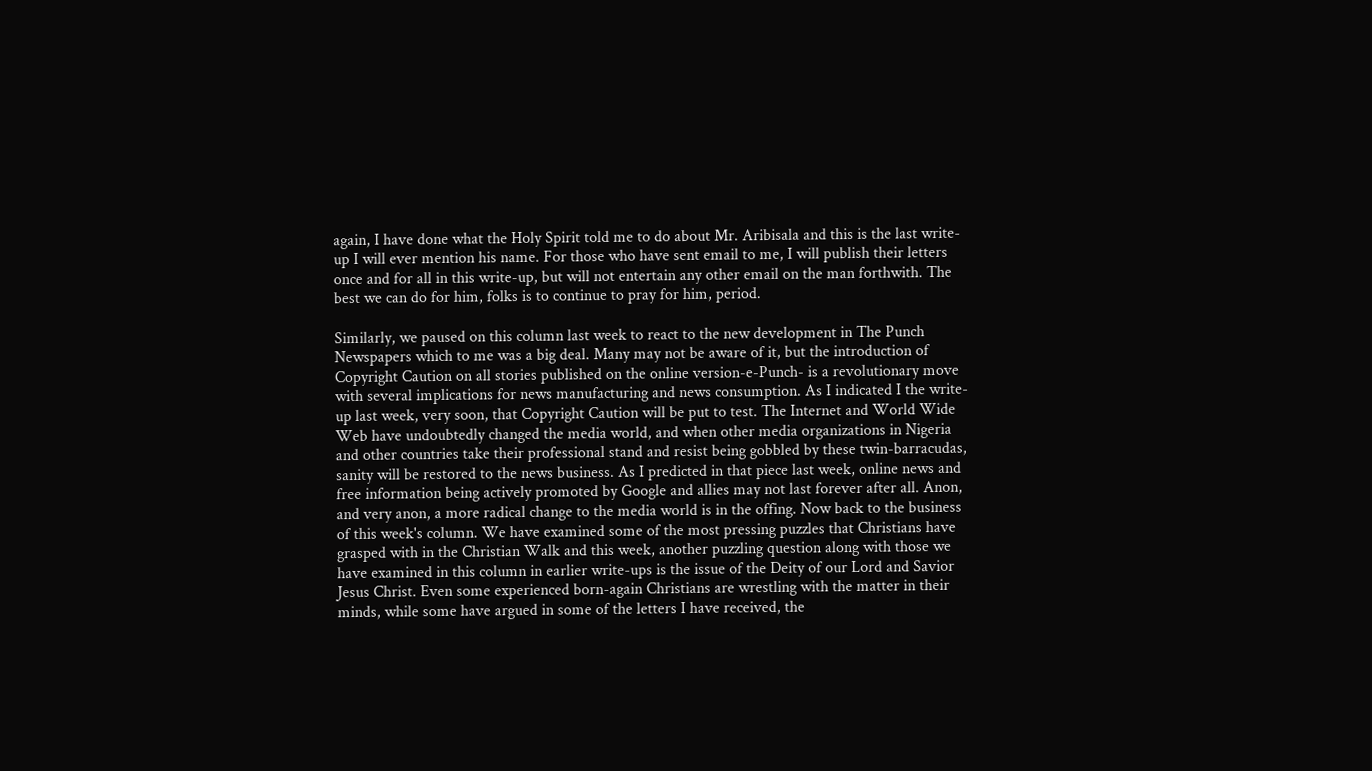again, I have done what the Holy Spirit told me to do about Mr. Aribisala and this is the last write-up I will ever mention his name. For those who have sent email to me, I will publish their letters once and for all in this write-up, but will not entertain any other email on the man forthwith. The best we can do for him, folks is to continue to pray for him, period.

Similarly, we paused on this column last week to react to the new development in The Punch Newspapers which to me was a big deal. Many may not be aware of it, but the introduction of Copyright Caution on all stories published on the online version-e-Punch- is a revolutionary move with several implications for news manufacturing and news consumption. As I indicated I the write-up last week, very soon, that Copyright Caution will be put to test. The Internet and World Wide Web have undoubtedly changed the media world, and when other media organizations in Nigeria and other countries take their professional stand and resist being gobbled by these twin-barracudas, sanity will be restored to the news business. As I predicted in that piece last week, online news and free information being actively promoted by Google and allies may not last forever after all. Anon, and very anon, a more radical change to the media world is in the offing. Now back to the business of this week's column. We have examined some of the most pressing puzzles that Christians have grasped with in the Christian Walk and this week, another puzzling question along with those we have examined in this column in earlier write-ups is the issue of the Deity of our Lord and Savior Jesus Christ. Even some experienced born-again Christians are wrestling with the matter in their minds, while some have argued in some of the letters I have received, the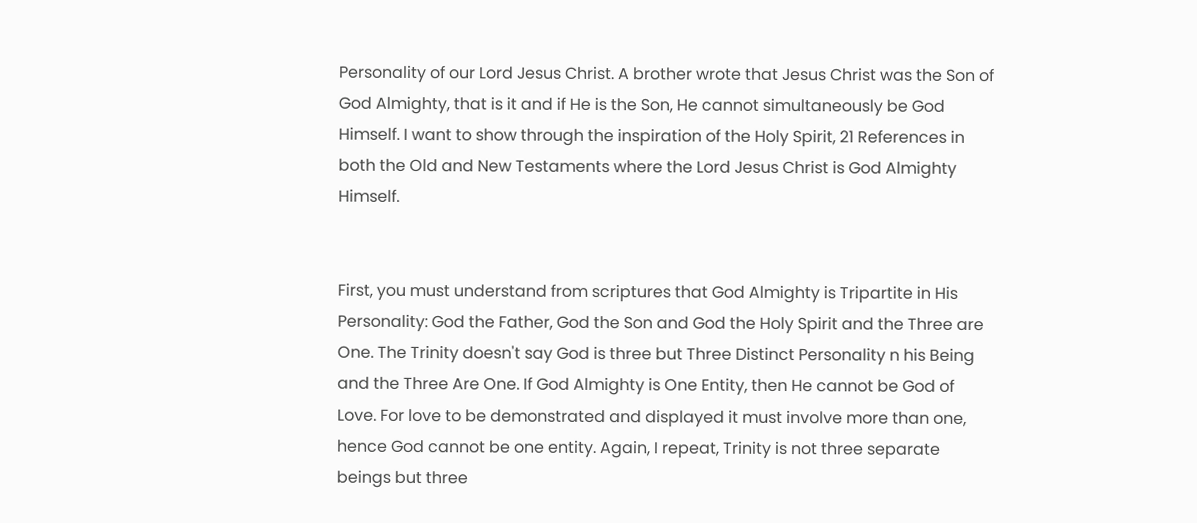Personality of our Lord Jesus Christ. A brother wrote that Jesus Christ was the Son of God Almighty, that is it and if He is the Son, He cannot simultaneously be God Himself. I want to show through the inspiration of the Holy Spirit, 21 References in both the Old and New Testaments where the Lord Jesus Christ is God Almighty Himself.


First, you must understand from scriptures that God Almighty is Tripartite in His Personality: God the Father, God the Son and God the Holy Spirit and the Three are One. The Trinity doesn't say God is three but Three Distinct Personality n his Being and the Three Are One. If God Almighty is One Entity, then He cannot be God of Love. For love to be demonstrated and displayed it must involve more than one, hence God cannot be one entity. Again, I repeat, Trinity is not three separate beings but three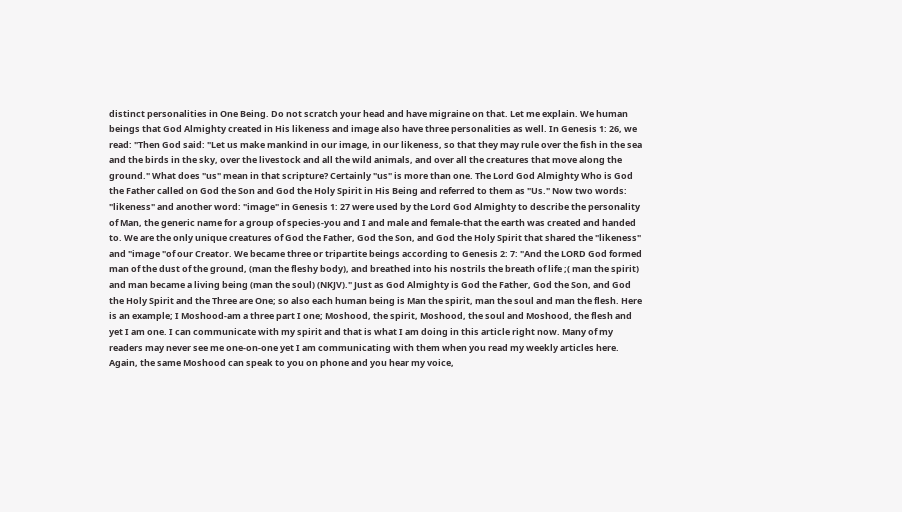distinct personalities in One Being. Do not scratch your head and have migraine on that. Let me explain. We human beings that God Almighty created in His likeness and image also have three personalities as well. In Genesis 1: 26, we read: "Then God said: "Let us make mankind in our image, in our likeness, so that they may rule over the fish in the sea and the birds in the sky, over the livestock and all the wild animals, and over all the creatures that move along the ground." What does "us" mean in that scripture? Certainly "us" is more than one. The Lord God Almighty Who is God the Father called on God the Son and God the Holy Spirit in His Being and referred to them as "Us." Now two words: "likeness" and another word: "image" in Genesis 1: 27 were used by the Lord God Almighty to describe the personality of Man, the generic name for a group of species-you and I and male and female-that the earth was created and handed to. We are the only unique creatures of God the Father, God the Son, and God the Holy Spirit that shared the "likeness" and "image "of our Creator. We became three or tripartite beings according to Genesis 2: 7: "And the LORD God formed man of the dust of the ground, (man the fleshy body), and breathed into his nostrils the breath of life ;( man the spirit) and man became a living being (man the soul) (NKJV)." Just as God Almighty is God the Father, God the Son, and God the Holy Spirit and the Three are One; so also each human being is Man the spirit, man the soul and man the flesh. Here is an example; I Moshood-am a three part I one; Moshood, the spirit, Moshood, the soul and Moshood, the flesh and yet I am one. I can communicate with my spirit and that is what I am doing in this article right now. Many of my readers may never see me one-on-one yet I am communicating with them when you read my weekly articles here. Again, the same Moshood can speak to you on phone and you hear my voice,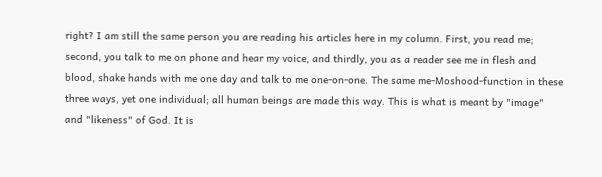right? I am still the same person you are reading his articles here in my column. First, you read me; second, you talk to me on phone and hear my voice, and thirdly, you as a reader see me in flesh and blood, shake hands with me one day and talk to me one-on-one. The same me-Moshood-function in these three ways, yet one individual; all human beings are made this way. This is what is meant by "image" and "likeness" of God. It is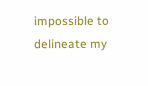impossible to delineate my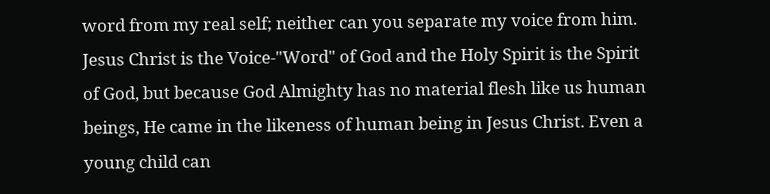word from my real self; neither can you separate my voice from him. Jesus Christ is the Voice-"Word" of God and the Holy Spirit is the Spirit of God, but because God Almighty has no material flesh like us human beings, He came in the likeness of human being in Jesus Christ. Even a young child can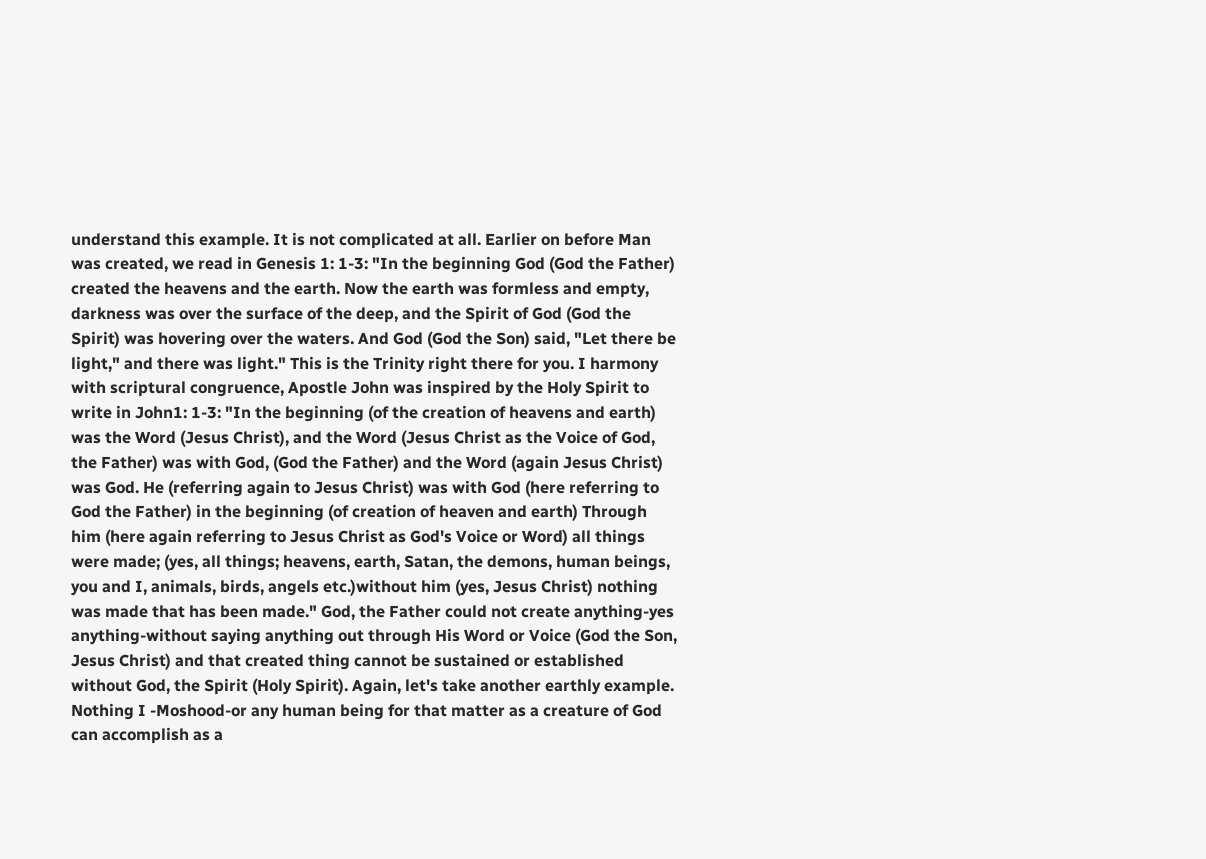understand this example. It is not complicated at all. Earlier on before Man was created, we read in Genesis 1: 1-3: "In the beginning God (God the Father) created the heavens and the earth. Now the earth was formless and empty, darkness was over the surface of the deep, and the Spirit of God (God the Spirit) was hovering over the waters. And God (God the Son) said, "Let there be light," and there was light." This is the Trinity right there for you. I harmony with scriptural congruence, Apostle John was inspired by the Holy Spirit to write in John1: 1-3: "In the beginning (of the creation of heavens and earth) was the Word (Jesus Christ), and the Word (Jesus Christ as the Voice of God, the Father) was with God, (God the Father) and the Word (again Jesus Christ) was God. He (referring again to Jesus Christ) was with God (here referring to God the Father) in the beginning (of creation of heaven and earth) Through him (here again referring to Jesus Christ as God's Voice or Word) all things were made; (yes, all things; heavens, earth, Satan, the demons, human beings, you and I, animals, birds, angels etc.)without him (yes, Jesus Christ) nothing was made that has been made." God, the Father could not create anything-yes anything-without saying anything out through His Word or Voice (God the Son, Jesus Christ) and that created thing cannot be sustained or established without God, the Spirit (Holy Spirit). Again, let's take another earthly example. Nothing I -Moshood-or any human being for that matter as a creature of God can accomplish as a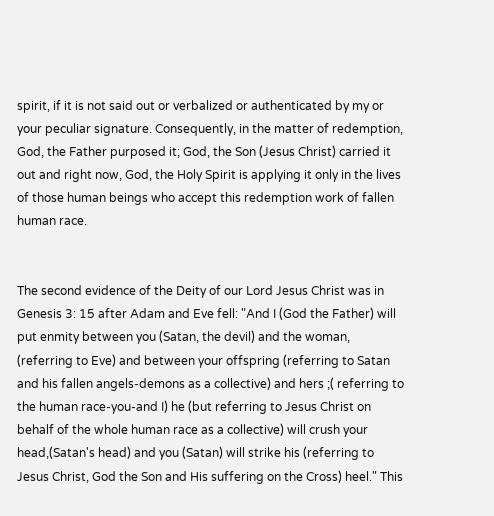spirit, if it is not said out or verbalized or authenticated by my or your peculiar signature. Consequently, in the matter of redemption, God, the Father purposed it; God, the Son (Jesus Christ) carried it out and right now, God, the Holy Spirit is applying it only in the lives of those human beings who accept this redemption work of fallen human race.


The second evidence of the Deity of our Lord Jesus Christ was in Genesis 3: 15 after Adam and Eve fell: "And I (God the Father) will put enmity between you (Satan, the devil) and the woman, (referring to Eve) and between your offspring (referring to Satan and his fallen angels-demons as a collective) and hers ;( referring to the human race-you-and I) he (but referring to Jesus Christ on behalf of the whole human race as a collective) will crush your head,(Satan's head) and you (Satan) will strike his (referring to Jesus Christ, God the Son and His suffering on the Cross) heel." This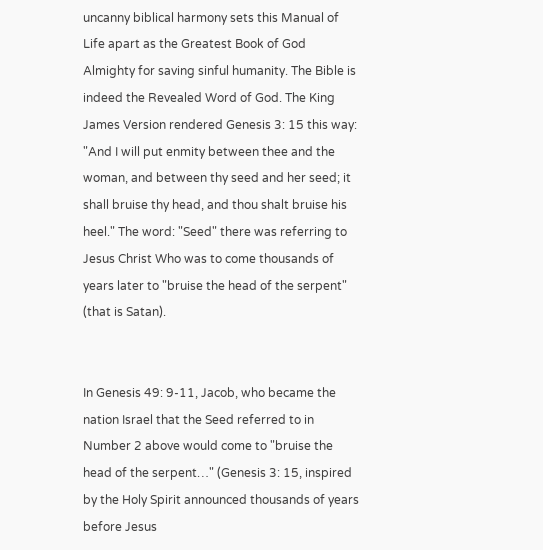uncanny biblical harmony sets this Manual of Life apart as the Greatest Book of God Almighty for saving sinful humanity. The Bible is indeed the Revealed Word of God. The King James Version rendered Genesis 3: 15 this way: "And I will put enmity between thee and the woman, and between thy seed and her seed; it shall bruise thy head, and thou shalt bruise his heel." The word: "Seed" there was referring to Jesus Christ Who was to come thousands of years later to "bruise the head of the serpent" (that is Satan).


In Genesis 49: 9-11, Jacob, who became the nation Israel that the Seed referred to in Number 2 above would come to "bruise the head of the serpent…" (Genesis 3: 15, inspired by the Holy Spirit announced thousands of years before Jesus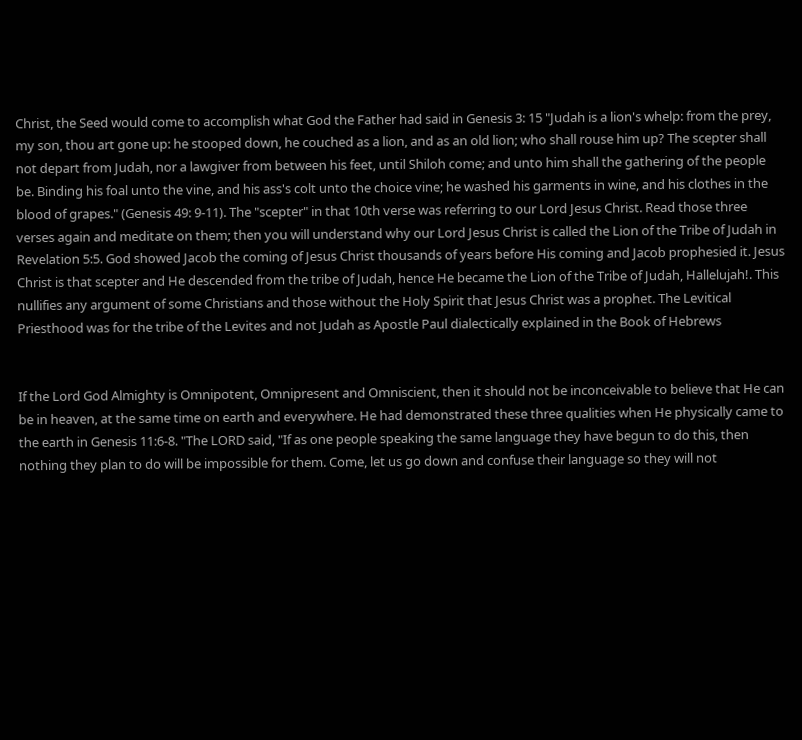Christ, the Seed would come to accomplish what God the Father had said in Genesis 3: 15 "Judah is a lion's whelp: from the prey, my son, thou art gone up: he stooped down, he couched as a lion, and as an old lion; who shall rouse him up? The scepter shall not depart from Judah, nor a lawgiver from between his feet, until Shiloh come; and unto him shall the gathering of the people be. Binding his foal unto the vine, and his ass's colt unto the choice vine; he washed his garments in wine, and his clothes in the blood of grapes." (Genesis 49: 9-11). The "scepter" in that 10th verse was referring to our Lord Jesus Christ. Read those three verses again and meditate on them; then you will understand why our Lord Jesus Christ is called the Lion of the Tribe of Judah in Revelation 5:5. God showed Jacob the coming of Jesus Christ thousands of years before His coming and Jacob prophesied it. Jesus Christ is that scepter and He descended from the tribe of Judah, hence He became the Lion of the Tribe of Judah, Hallelujah!. This nullifies any argument of some Christians and those without the Holy Spirit that Jesus Christ was a prophet. The Levitical Priesthood was for the tribe of the Levites and not Judah as Apostle Paul dialectically explained in the Book of Hebrews


If the Lord God Almighty is Omnipotent, Omnipresent and Omniscient, then it should not be inconceivable to believe that He can be in heaven, at the same time on earth and everywhere. He had demonstrated these three qualities when He physically came to the earth in Genesis 11:6-8. "The LORD said, "If as one people speaking the same language they have begun to do this, then nothing they plan to do will be impossible for them. Come, let us go down and confuse their language so they will not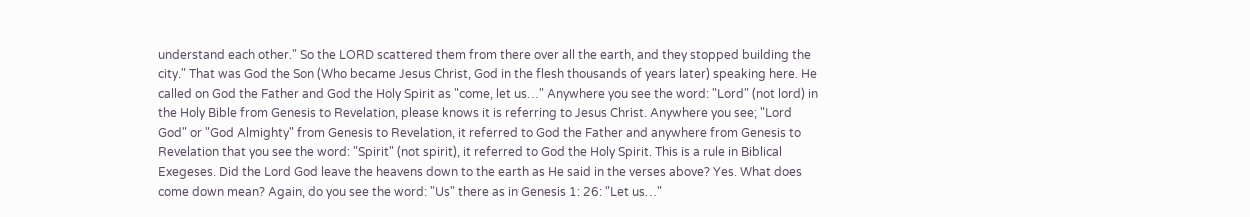understand each other." So the LORD scattered them from there over all the earth, and they stopped building the city." That was God the Son (Who became Jesus Christ, God in the flesh thousands of years later) speaking here. He called on God the Father and God the Holy Spirit as "come, let us…" Anywhere you see the word: "Lord" (not lord) in the Holy Bible from Genesis to Revelation, please knows it is referring to Jesus Christ. Anywhere you see; "Lord God" or "God Almighty" from Genesis to Revelation, it referred to God the Father and anywhere from Genesis to Revelation that you see the word: "Spirit" (not spirit), it referred to God the Holy Spirit. This is a rule in Biblical Exegeses. Did the Lord God leave the heavens down to the earth as He said in the verses above? Yes. What does come down mean? Again, do you see the word: "Us" there as in Genesis 1: 26: "Let us…"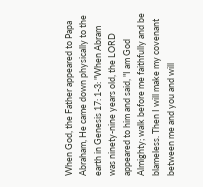When God, the Father appeared to Papa Abraham, He came down physically to the earth in Genesis 17: 1-3: "When Abram was ninety-nine years old, the LORD appeared to him and said, "I am God Almighty; walk before me faithfully and be blameless. Then I will make my covenant between me and you and will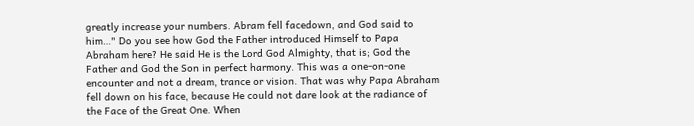greatly increase your numbers. Abram fell facedown, and God said to him…" Do you see how God the Father introduced Himself to Papa Abraham here? He said He is the Lord God Almighty, that is; God the Father and God the Son in perfect harmony. This was a one-on-one encounter and not a dream, trance or vision. That was why Papa Abraham fell down on his face, because He could not dare look at the radiance of the Face of the Great One. When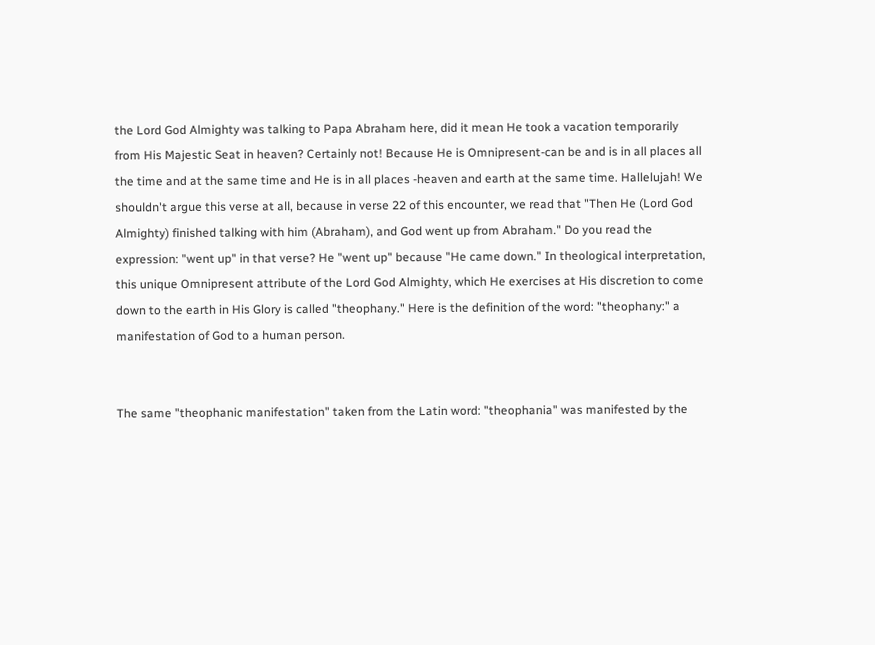the Lord God Almighty was talking to Papa Abraham here, did it mean He took a vacation temporarily from His Majestic Seat in heaven? Certainly not! Because He is Omnipresent-can be and is in all places all the time and at the same time and He is in all places -heaven and earth at the same time. Hallelujah! We shouldn't argue this verse at all, because in verse 22 of this encounter, we read that "Then He (Lord God Almighty) finished talking with him (Abraham), and God went up from Abraham." Do you read the expression: "went up" in that verse? He "went up" because "He came down." In theological interpretation, this unique Omnipresent attribute of the Lord God Almighty, which He exercises at His discretion to come down to the earth in His Glory is called "theophany." Here is the definition of the word: "theophany:" a manifestation of God to a human person.


The same "theophanic manifestation" taken from the Latin word: "theophania" was manifested by the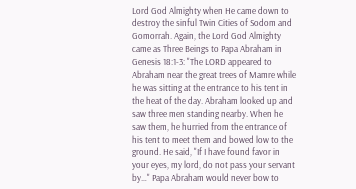Lord God Almighty when He came down to destroy the sinful Twin Cities of Sodom and Gomorrah. Again, the Lord God Almighty came as Three Beings to Papa Abraham in Genesis 18:1-3: "The LORD appeared to Abraham near the great trees of Mamre while he was sitting at the entrance to his tent in the heat of the day. Abraham looked up and saw three men standing nearby. When he saw them, he hurried from the entrance of his tent to meet them and bowed low to the ground. He said, "If I have found favor in your eyes, my lord, do not pass your servant by…" Papa Abraham would never bow to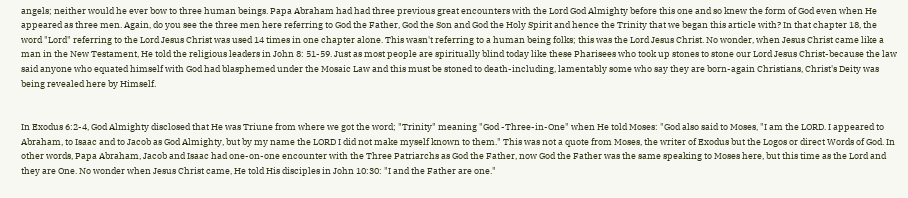angels; neither would he ever bow to three human beings. Papa Abraham had had three previous great encounters with the Lord God Almighty before this one and so knew the form of God even when He appeared as three men. Again, do you see the three men here referring to God the Father, God the Son and God the Holy Spirit and hence the Trinity that we began this article with? In that chapter 18, the word "Lord" referring to the Lord Jesus Christ was used 14 times in one chapter alone. This wasn't referring to a human being folks; this was the Lord Jesus Christ. No wonder, when Jesus Christ came like a man in the New Testament, He told the religious leaders in John 8: 51-59. Just as most people are spiritually blind today like these Pharisees who took up stones to stone our Lord Jesus Christ-because the law said anyone who equated himself with God had blasphemed under the Mosaic Law and this must be stoned to death-including, lamentably some who say they are born-again Christians, Christ's Deity was being revealed here by Himself.


In Exodus 6:2-4, God Almighty disclosed that He was Triune from where we got the word; "Trinity" meaning "God -Three-in-One" when He told Moses: "God also said to Moses, "I am the LORD. I appeared to Abraham, to Isaac and to Jacob as God Almighty, but by my name the LORD I did not make myself known to them." This was not a quote from Moses, the writer of Exodus but the Logos or direct Words of God. In other words, Papa Abraham, Jacob and Isaac had one-on-one encounter with the Three Patriarchs as God the Father, now God the Father was the same speaking to Moses here, but this time as the Lord and they are One. No wonder when Jesus Christ came, He told His disciples in John 10:30: "I and the Father are one."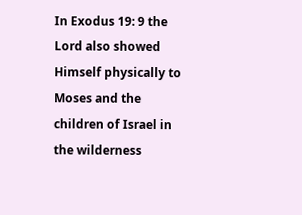In Exodus 19: 9 the Lord also showed Himself physically to Moses and the children of Israel in the wilderness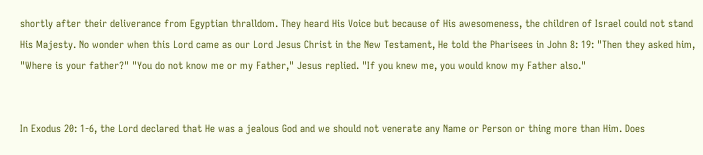shortly after their deliverance from Egyptian thralldom. They heard His Voice but because of His awesomeness, the children of Israel could not stand His Majesty. No wonder when this Lord came as our Lord Jesus Christ in the New Testament, He told the Pharisees in John 8: 19: "Then they asked him, "Where is your father?" "You do not know me or my Father," Jesus replied. "If you knew me, you would know my Father also."


In Exodus 20: 1-6, the Lord declared that He was a jealous God and we should not venerate any Name or Person or thing more than Him. Does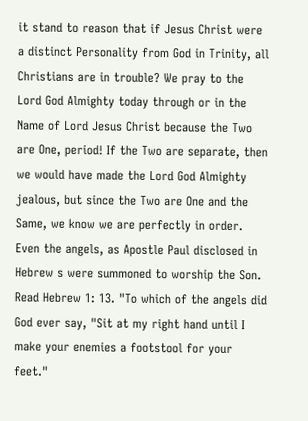it stand to reason that if Jesus Christ were a distinct Personality from God in Trinity, all Christians are in trouble? We pray to the Lord God Almighty today through or in the Name of Lord Jesus Christ because the Two are One, period! If the Two are separate, then we would have made the Lord God Almighty jealous, but since the Two are One and the Same, we know we are perfectly in order. Even the angels, as Apostle Paul disclosed in Hebrew s were summoned to worship the Son. Read Hebrew 1: 13. "To which of the angels did God ever say, "Sit at my right hand until I make your enemies a footstool for your feet."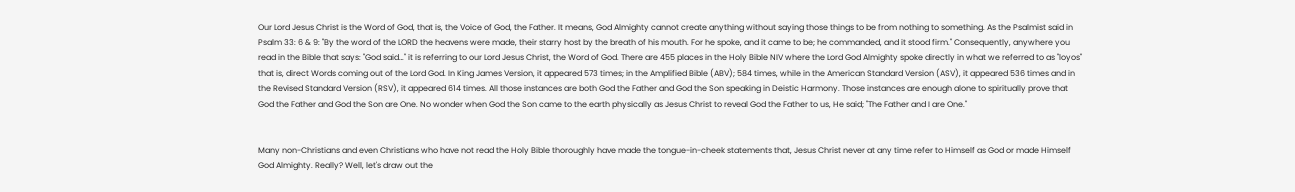Our Lord Jesus Christ is the Word of God, that is, the Voice of God, the Father. It means, God Almighty cannot create anything without saying those things to be from nothing to something. As the Psalmist said in Psalm 33: 6 & 9: "By the word of the LORD the heavens were made, their starry host by the breath of his mouth. For he spoke, and it came to be; he commanded, and it stood firm." Consequently, anywhere you read in the Bible that says: "God said…" it is referring to our Lord Jesus Christ, the Word of God. There are 455 places in the Holy Bible NIV where the Lord God Almighty spoke directly in what we referred to as "loyos" that is, direct Words coming out of the Lord God. In King James Version, it appeared 573 times; in the Amplified Bible (ABV); 584 times, while in the American Standard Version (ASV), it appeared 536 times and in the Revised Standard Version (RSV), it appeared 614 times. All those instances are both God the Father and God the Son speaking in Deistic Harmony. Those instances are enough alone to spiritually prove that God the Father and God the Son are One. No wonder when God the Son came to the earth physically as Jesus Christ to reveal God the Father to us, He said; "The Father and I are One."


Many non-Christians and even Christians who have not read the Holy Bible thoroughly have made the tongue-in-cheek statements that, Jesus Christ never at any time refer to Himself as God or made Himself God Almighty. Really? Well, let's draw out the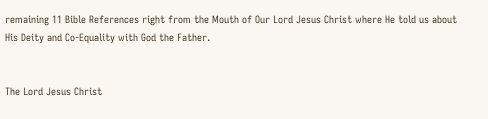remaining 11 Bible References right from the Mouth of Our Lord Jesus Christ where He told us about His Deity and Co-Equality with God the Father.


The Lord Jesus Christ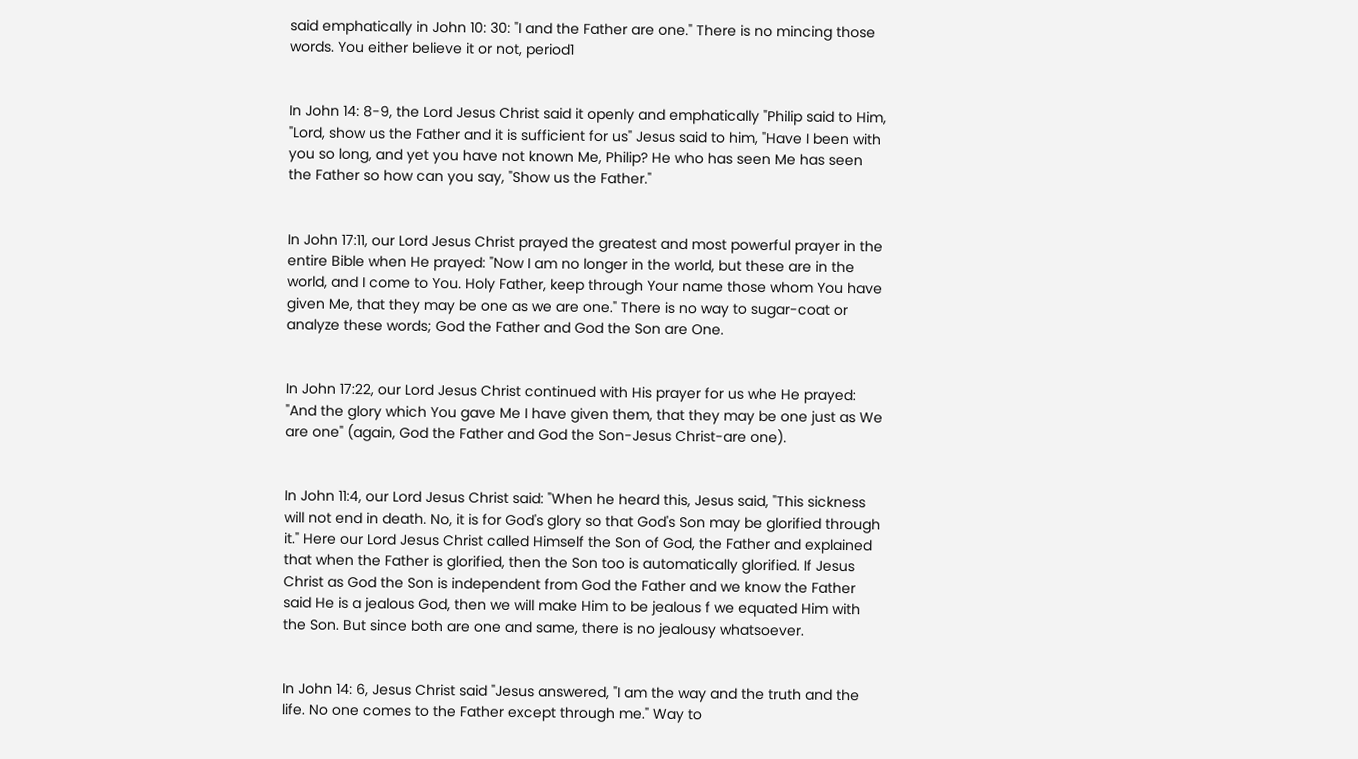said emphatically in John 10: 30: "I and the Father are one." There is no mincing those words. You either believe it or not, period1


In John 14: 8-9, the Lord Jesus Christ said it openly and emphatically "Philip said to Him, "Lord, show us the Father and it is sufficient for us" Jesus said to him, "Have I been with you so long, and yet you have not known Me, Philip? He who has seen Me has seen the Father so how can you say, "Show us the Father."


In John 17:11, our Lord Jesus Christ prayed the greatest and most powerful prayer in the entire Bible when He prayed: "Now I am no longer in the world, but these are in the world, and I come to You. Holy Father, keep through Your name those whom You have given Me, that they may be one as we are one." There is no way to sugar-coat or analyze these words; God the Father and God the Son are One.


In John 17:22, our Lord Jesus Christ continued with His prayer for us whe He prayed: "And the glory which You gave Me I have given them, that they may be one just as We are one" (again, God the Father and God the Son-Jesus Christ-are one).


In John 11:4, our Lord Jesus Christ said: "When he heard this, Jesus said, "This sickness will not end in death. No, it is for God's glory so that God's Son may be glorified through it." Here our Lord Jesus Christ called Himself the Son of God, the Father and explained that when the Father is glorified, then the Son too is automatically glorified. If Jesus Christ as God the Son is independent from God the Father and we know the Father said He is a jealous God, then we will make Him to be jealous f we equated Him with the Son. But since both are one and same, there is no jealousy whatsoever.


In John 14: 6, Jesus Christ said "Jesus answered, "I am the way and the truth and the life. No one comes to the Father except through me." Way to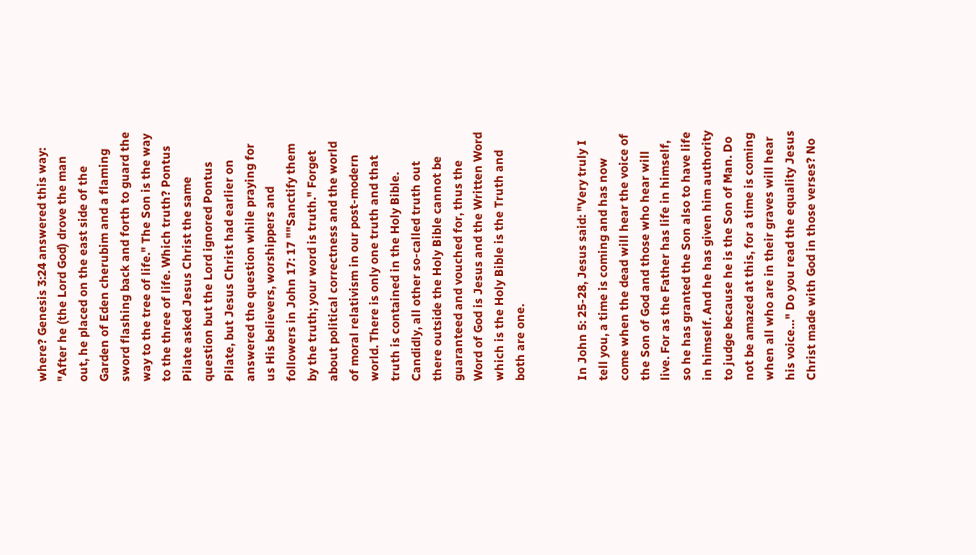where? Genesis 3:24 answered this way: "After he (the Lord God) drove the man out, he placed on the east side of the Garden of Eden cherubim and a flaming sword flashing back and forth to guard the way to the tree of life." The Son is the way to the three of life. Which truth? Pontus Pilate asked Jesus Christ the same question but the Lord ignored Pontus Pilate, but Jesus Christ had earlier on answered the question while praying for us His believers, worshippers and followers in John 17: 17 ""Sanctify them by the truth; your word is truth." Forget about political correctness and the world of moral relativism in our post-modern world. There is only one truth and that truth is contained in the Holy Bible. Candidly, all other so-called truth out there outside the Holy Bible cannot be guaranteed and vouched for, thus the Word of God is Jesus and the Written Word which is the Holy Bible is the Truth and both are one.


In John 5: 25-28, Jesus said: "Very truly I tell you, a time is coming and has now come when the dead will hear the voice of the Son of God and those who hear will live. For as the Father has life in himself, so he has granted the Son also to have life in himself. And he has given him authority to judge because he is the Son of Man. Do not be amazed at this, for a time is coming when all who are in their graves will hear his voice…" Do you read the equality Jesus Christ made with God in those verses? No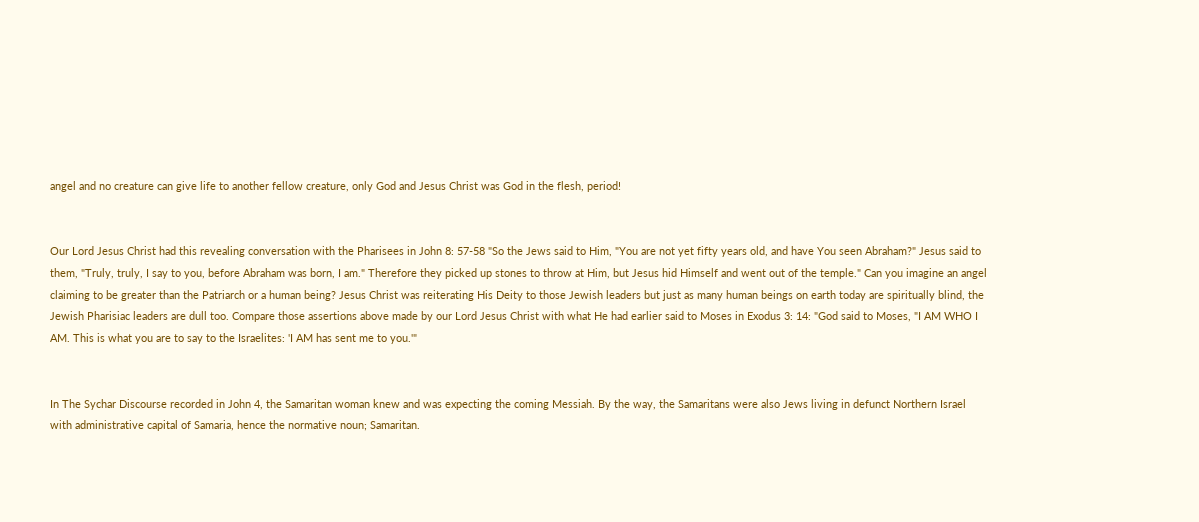angel and no creature can give life to another fellow creature, only God and Jesus Christ was God in the flesh, period!


Our Lord Jesus Christ had this revealing conversation with the Pharisees in John 8: 57-58 "So the Jews said to Him, "You are not yet fifty years old, and have You seen Abraham?" Jesus said to them, "Truly, truly, I say to you, before Abraham was born, I am." Therefore they picked up stones to throw at Him, but Jesus hid Himself and went out of the temple." Can you imagine an angel claiming to be greater than the Patriarch or a human being? Jesus Christ was reiterating His Deity to those Jewish leaders but just as many human beings on earth today are spiritually blind, the Jewish Pharisiac leaders are dull too. Compare those assertions above made by our Lord Jesus Christ with what He had earlier said to Moses in Exodus 3: 14: "God said to Moses, "I AM WHO I AM. This is what you are to say to the Israelites: 'I AM has sent me to you.'"


In The Sychar Discourse recorded in John 4, the Samaritan woman knew and was expecting the coming Messiah. By the way, the Samaritans were also Jews living in defunct Northern Israel with administrative capital of Samaria, hence the normative noun; Samaritan.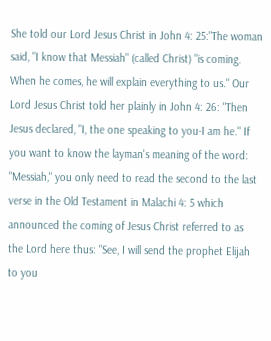She told our Lord Jesus Christ in John 4: 25:"The woman said, "I know that Messiah" (called Christ) "is coming. When he comes, he will explain everything to us." Our Lord Jesus Christ told her plainly in John 4: 26: "Then Jesus declared, "I, the one speaking to you-I am he." If you want to know the layman's meaning of the word: "Messiah," you only need to read the second to the last verse in the Old Testament in Malachi 4: 5 which announced the coming of Jesus Christ referred to as the Lord here thus: "See, I will send the prophet Elijah to you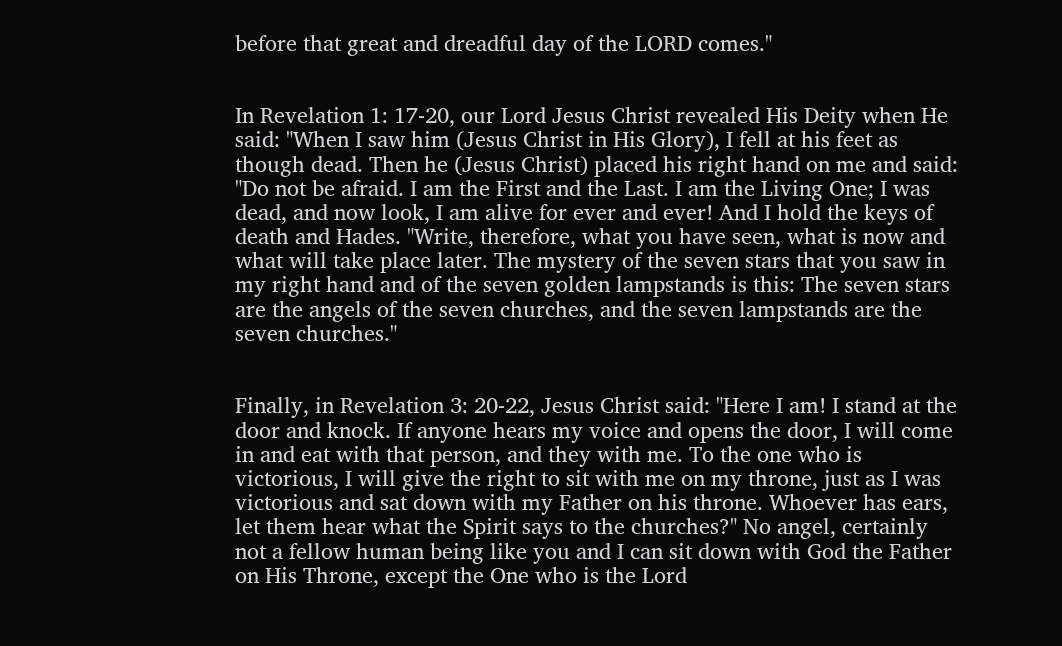before that great and dreadful day of the LORD comes."


In Revelation 1: 17-20, our Lord Jesus Christ revealed His Deity when He said: "When I saw him (Jesus Christ in His Glory), I fell at his feet as though dead. Then he (Jesus Christ) placed his right hand on me and said: "Do not be afraid. I am the First and the Last. I am the Living One; I was dead, and now look, I am alive for ever and ever! And I hold the keys of death and Hades. "Write, therefore, what you have seen, what is now and what will take place later. The mystery of the seven stars that you saw in my right hand and of the seven golden lampstands is this: The seven stars are the angels of the seven churches, and the seven lampstands are the seven churches."


Finally, in Revelation 3: 20-22, Jesus Christ said: "Here I am! I stand at the door and knock. If anyone hears my voice and opens the door, I will come in and eat with that person, and they with me. To the one who is victorious, I will give the right to sit with me on my throne, just as I was victorious and sat down with my Father on his throne. Whoever has ears, let them hear what the Spirit says to the churches?" No angel, certainly not a fellow human being like you and I can sit down with God the Father on His Throne, except the One who is the Lord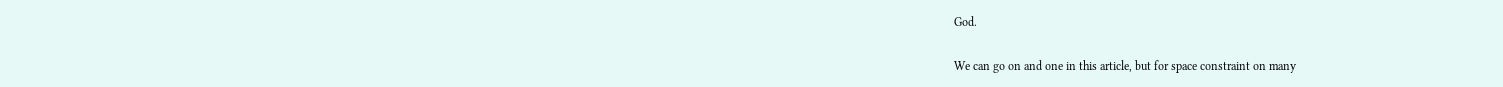God.

We can go on and one in this article, but for space constraint on many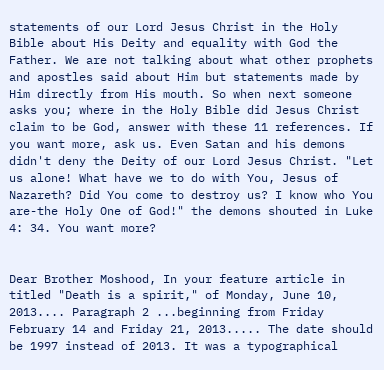statements of our Lord Jesus Christ in the Holy Bible about His Deity and equality with God the Father. We are not talking about what other prophets and apostles said about Him but statements made by Him directly from His mouth. So when next someone asks you; where in the Holy Bible did Jesus Christ claim to be God, answer with these 11 references. If you want more, ask us. Even Satan and his demons didn't deny the Deity of our Lord Jesus Christ. "Let us alone! What have we to do with You, Jesus of Nazareth? Did You come to destroy us? I know who You are-the Holy One of God!" the demons shouted in Luke 4: 34. You want more?


Dear Brother Moshood, In your feature article in titled "Death is a spirit," of Monday, June 10, 2013.... Paragraph 2 ...beginning from Friday February 14 and Friday 21, 2013..... The date should be 1997 instead of 2013. It was a typographical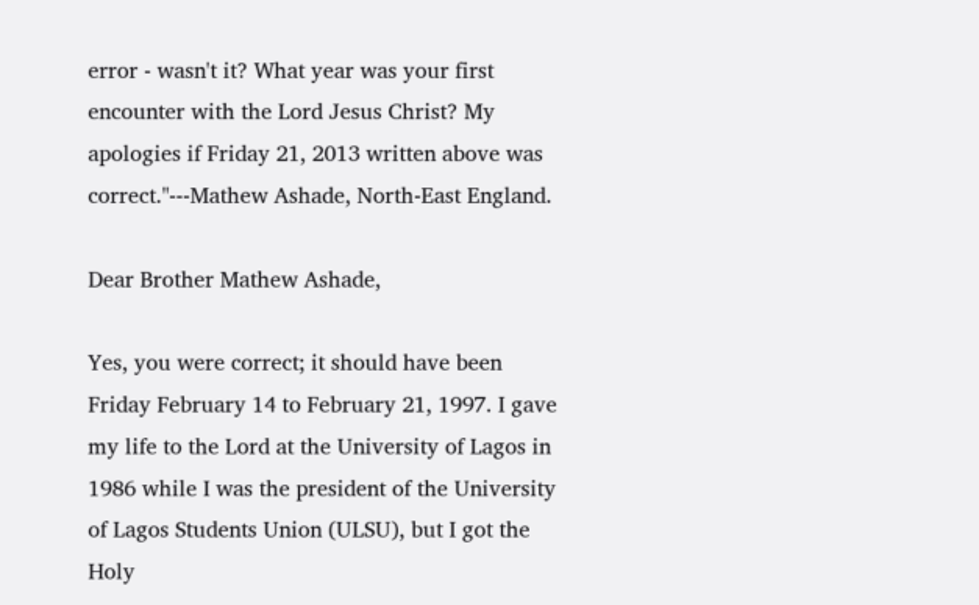error - wasn't it? What year was your first encounter with the Lord Jesus Christ? My apologies if Friday 21, 2013 written above was correct."---Mathew Ashade, North-East England.

Dear Brother Mathew Ashade,

Yes, you were correct; it should have been Friday February 14 to February 21, 1997. I gave my life to the Lord at the University of Lagos in 1986 while I was the president of the University of Lagos Students Union (ULSU), but I got the Holy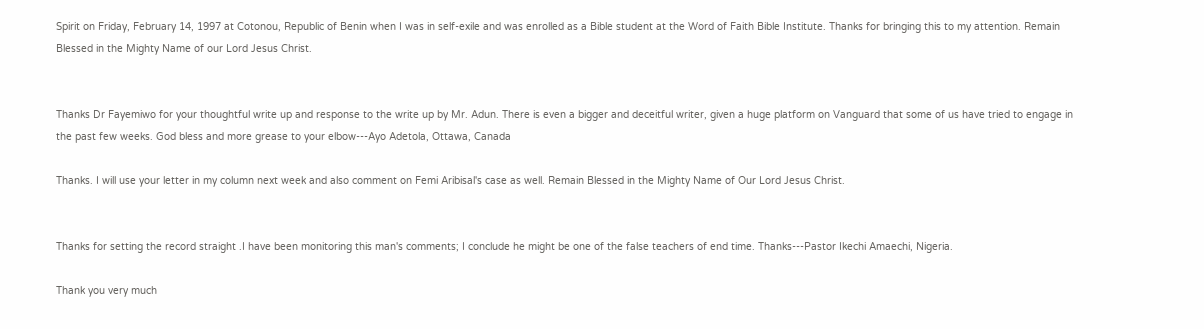Spirit on Friday, February 14, 1997 at Cotonou, Republic of Benin when I was in self-exile and was enrolled as a Bible student at the Word of Faith Bible Institute. Thanks for bringing this to my attention. Remain Blessed in the Mighty Name of our Lord Jesus Christ.


Thanks Dr Fayemiwo for your thoughtful write up and response to the write up by Mr. Adun. There is even a bigger and deceitful writer, given a huge platform on Vanguard that some of us have tried to engage in the past few weeks. God bless and more grease to your elbow---Ayo Adetola, Ottawa, Canada

Thanks. I will use your letter in my column next week and also comment on Femi Aribisal's case as well. Remain Blessed in the Mighty Name of Our Lord Jesus Christ.


Thanks for setting the record straight .I have been monitoring this man's comments; I conclude he might be one of the false teachers of end time. Thanks---Pastor Ikechi Amaechi, Nigeria.

Thank you very much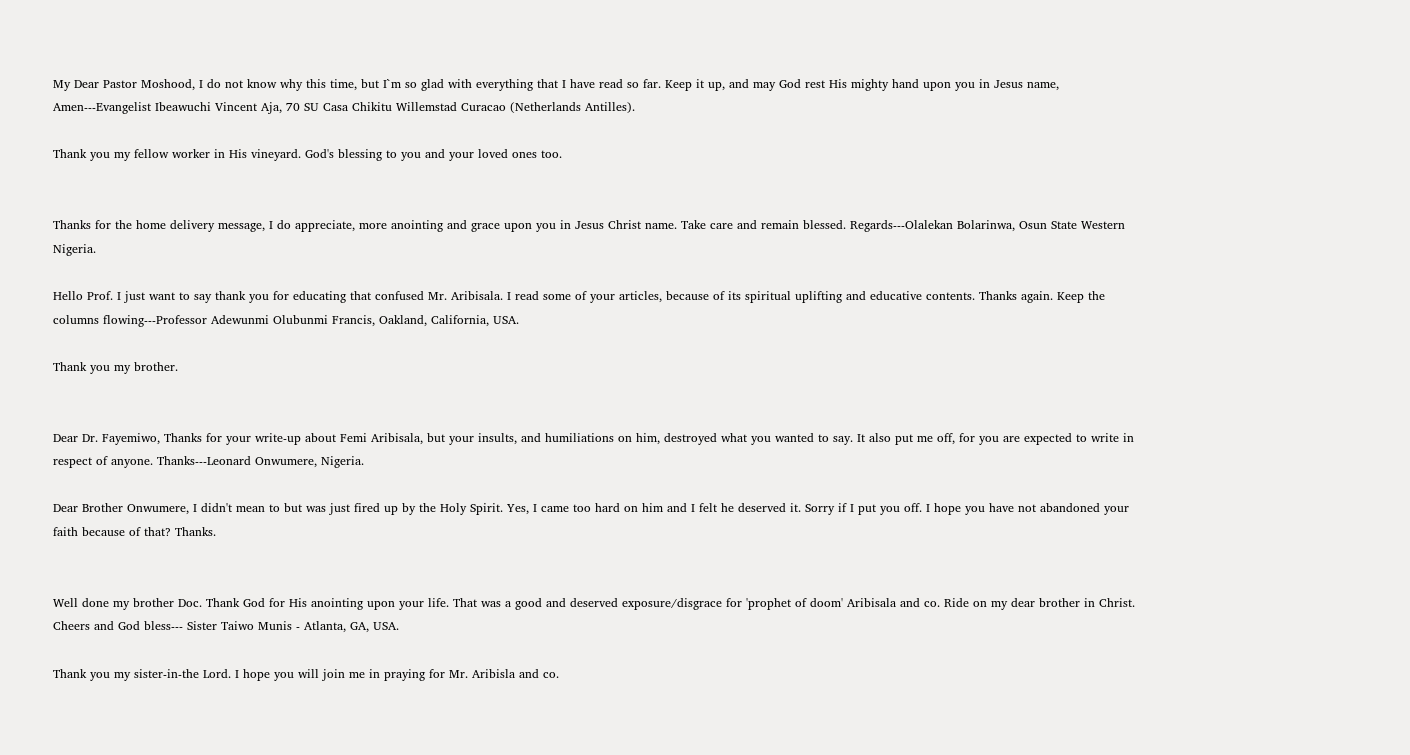My Dear Pastor Moshood, I do not know why this time, but I`m so glad with everything that I have read so far. Keep it up, and may God rest His mighty hand upon you in Jesus name, Amen---Evangelist Ibeawuchi Vincent Aja, 70 SU Casa Chikitu Willemstad Curacao (Netherlands Antilles).

Thank you my fellow worker in His vineyard. God's blessing to you and your loved ones too.


Thanks for the home delivery message, I do appreciate, more anointing and grace upon you in Jesus Christ name. Take care and remain blessed. Regards---Olalekan Bolarinwa, Osun State Western Nigeria.

Hello Prof. I just want to say thank you for educating that confused Mr. Aribisala. I read some of your articles, because of its spiritual uplifting and educative contents. Thanks again. Keep the columns flowing---Professor Adewunmi Olubunmi Francis, Oakland, California, USA.

Thank you my brother.


Dear Dr. Fayemiwo, Thanks for your write-up about Femi Aribisala, but your insults, and humiliations on him, destroyed what you wanted to say. It also put me off, for you are expected to write in respect of anyone. Thanks---Leonard Onwumere, Nigeria.

Dear Brother Onwumere, I didn't mean to but was just fired up by the Holy Spirit. Yes, I came too hard on him and I felt he deserved it. Sorry if I put you off. I hope you have not abandoned your faith because of that? Thanks.


Well done my brother Doc. Thank God for His anointing upon your life. That was a good and deserved exposure/disgrace for 'prophet of doom' Aribisala and co. Ride on my dear brother in Christ. Cheers and God bless--- Sister Taiwo Munis - Atlanta, GA, USA.

Thank you my sister-in-the Lord. I hope you will join me in praying for Mr. Aribisla and co.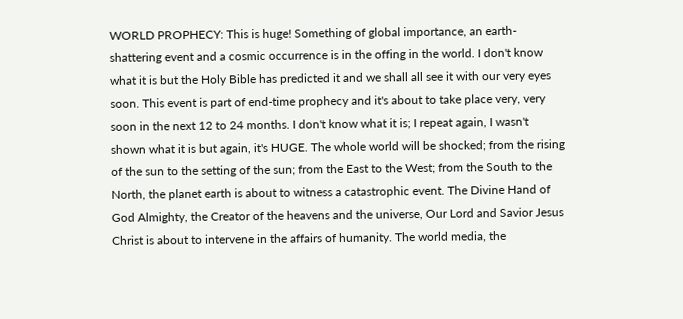WORLD PROPHECY: This is huge! Something of global importance, an earth-shattering event and a cosmic occurrence is in the offing in the world. I don't know what it is but the Holy Bible has predicted it and we shall all see it with our very eyes soon. This event is part of end-time prophecy and it's about to take place very, very soon in the next 12 to 24 months. I don't know what it is; I repeat again, I wasn't shown what it is but again, it's HUGE. The whole world will be shocked; from the rising of the sun to the setting of the sun; from the East to the West; from the South to the North, the planet earth is about to witness a catastrophic event. The Divine Hand of God Almighty, the Creator of the heavens and the universe, Our Lord and Savior Jesus Christ is about to intervene in the affairs of humanity. The world media, the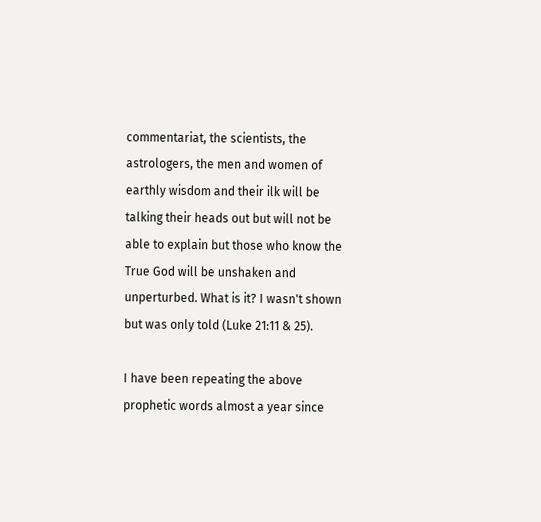commentariat, the scientists, the astrologers, the men and women of earthly wisdom and their ilk will be talking their heads out but will not be able to explain but those who know the True God will be unshaken and unperturbed. What is it? I wasn't shown but was only told (Luke 21:11 & 25).

I have been repeating the above prophetic words almost a year since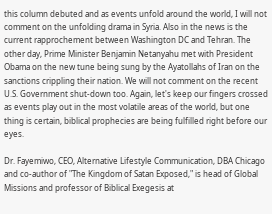this column debuted and as events unfold around the world, I will not comment on the unfolding drama in Syria. Also in the news is the current rapprochement between Washington DC and Tehran. The other day, Prime Minister Benjamin Netanyahu met with President Obama on the new tune being sung by the Ayatollahs of Iran on the sanctions crippling their nation. We will not comment on the recent U.S. Government shut-down too. Again, let's keep our fingers crossed as events play out in the most volatile areas of the world, but one thing is certain, biblical prophecies are being fulfilled right before our eyes.

Dr. Fayemiwo, CEO, Alternative Lifestyle Communication, DBA Chicago and co-author of "The Kingdom of Satan Exposed," is head of Global Missions and professor of Biblical Exegesis at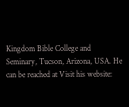Kingdom Bible College and Seminary, Tucson, Arizona, USA. He can be reached at Visit his website: